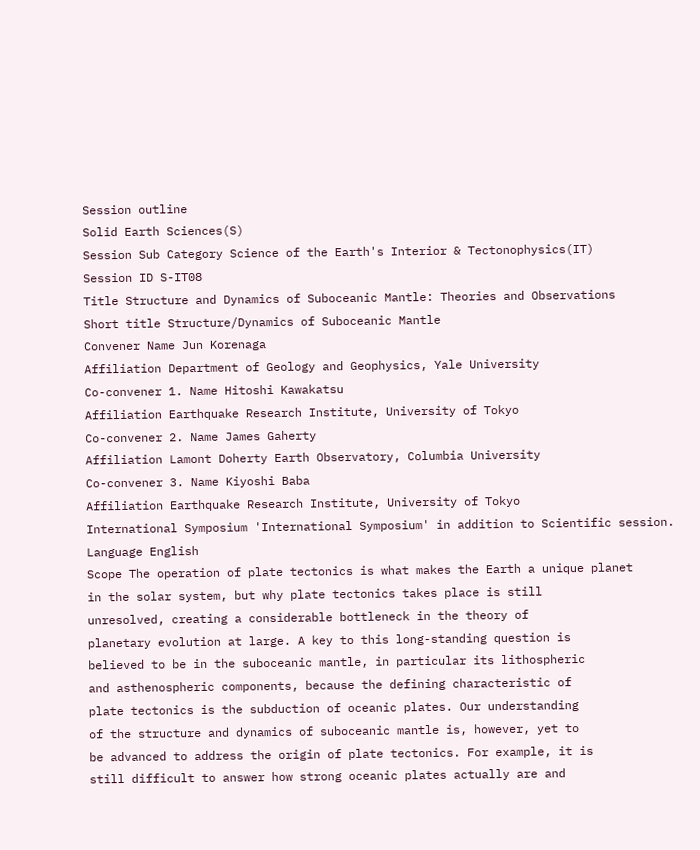Session outline
Solid Earth Sciences(S)
Session Sub Category Science of the Earth's Interior & Tectonophysics(IT)
Session ID S-IT08
Title Structure and Dynamics of Suboceanic Mantle: Theories and Observations
Short title Structure/Dynamics of Suboceanic Mantle
Convener Name Jun Korenaga
Affiliation Department of Geology and Geophysics, Yale University
Co-convener 1. Name Hitoshi Kawakatsu
Affiliation Earthquake Research Institute, University of Tokyo
Co-convener 2. Name James Gaherty
Affiliation Lamont Doherty Earth Observatory, Columbia University
Co-convener 3. Name Kiyoshi Baba
Affiliation Earthquake Research Institute, University of Tokyo
International Symposium 'International Symposium' in addition to Scientific session.
Language English
Scope The operation of plate tectonics is what makes the Earth a unique planet
in the solar system, but why plate tectonics takes place is still
unresolved, creating a considerable bottleneck in the theory of
planetary evolution at large. A key to this long-standing question is
believed to be in the suboceanic mantle, in particular its lithospheric
and asthenospheric components, because the defining characteristic of
plate tectonics is the subduction of oceanic plates. Our understanding
of the structure and dynamics of suboceanic mantle is, however, yet to
be advanced to address the origin of plate tectonics. For example, it is
still difficult to answer how strong oceanic plates actually are and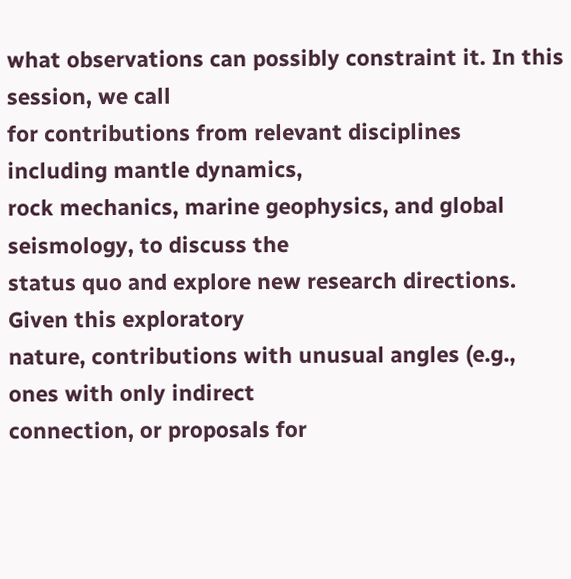what observations can possibly constraint it. In this session, we call
for contributions from relevant disciplines including mantle dynamics,
rock mechanics, marine geophysics, and global seismology, to discuss the
status quo and explore new research directions. Given this exploratory
nature, contributions with unusual angles (e.g., ones with only indirect
connection, or proposals for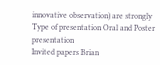innovative observation) are strongly
Type of presentation Oral and Poster presentation
Invited papers Brian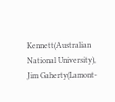Kennett(Australian National University), Jim Gaherty(Lamont-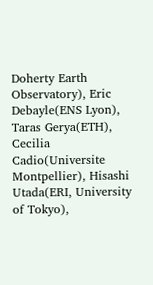Doherty Earth Observatory), Eric Debayle(ENS Lyon), Taras Gerya(ETH), Cecilia Cadio(Universite Montpellier), Hisashi Utada(ERI, University of Tokyo),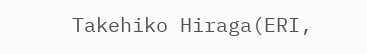Takehiko Hiraga(ERI,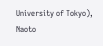University of Tokyo), Naoto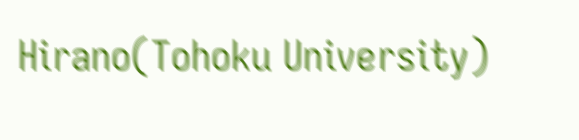Hirano(Tohoku University)